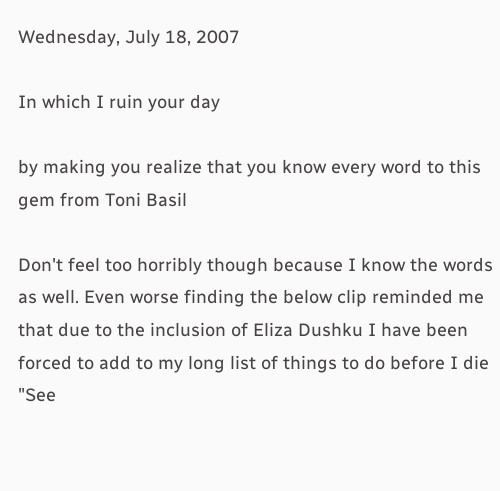Wednesday, July 18, 2007

In which I ruin your day

by making you realize that you know every word to this gem from Toni Basil

Don't feel too horribly though because I know the words as well. Even worse finding the below clip reminded me that due to the inclusion of Eliza Dushku I have been forced to add to my long list of things to do before I die "See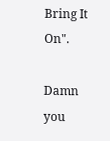Bring It On".

Damn you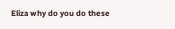Eliza why do you do these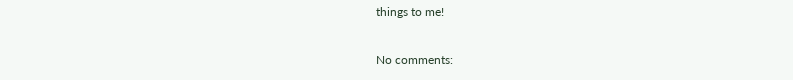things to me!

No comments: